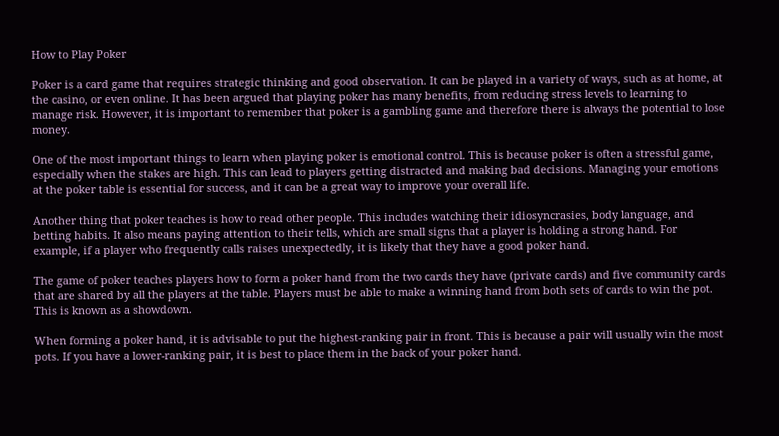How to Play Poker

Poker is a card game that requires strategic thinking and good observation. It can be played in a variety of ways, such as at home, at the casino, or even online. It has been argued that playing poker has many benefits, from reducing stress levels to learning to manage risk. However, it is important to remember that poker is a gambling game and therefore there is always the potential to lose money.

One of the most important things to learn when playing poker is emotional control. This is because poker is often a stressful game, especially when the stakes are high. This can lead to players getting distracted and making bad decisions. Managing your emotions at the poker table is essential for success, and it can be a great way to improve your overall life.

Another thing that poker teaches is how to read other people. This includes watching their idiosyncrasies, body language, and betting habits. It also means paying attention to their tells, which are small signs that a player is holding a strong hand. For example, if a player who frequently calls raises unexpectedly, it is likely that they have a good poker hand.

The game of poker teaches players how to form a poker hand from the two cards they have (private cards) and five community cards that are shared by all the players at the table. Players must be able to make a winning hand from both sets of cards to win the pot. This is known as a showdown.

When forming a poker hand, it is advisable to put the highest-ranking pair in front. This is because a pair will usually win the most pots. If you have a lower-ranking pair, it is best to place them in the back of your poker hand.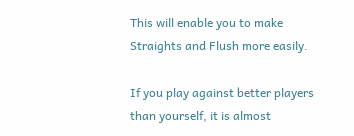This will enable you to make Straights and Flush more easily.

If you play against better players than yourself, it is almost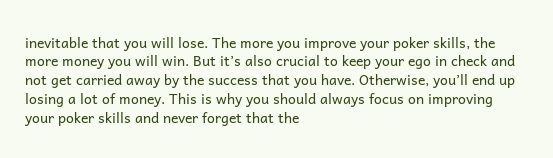inevitable that you will lose. The more you improve your poker skills, the more money you will win. But it’s also crucial to keep your ego in check and not get carried away by the success that you have. Otherwise, you’ll end up losing a lot of money. This is why you should always focus on improving your poker skills and never forget that the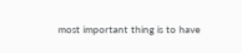most important thing is to have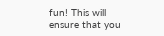fun! This will ensure that you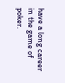have a long career in the game of poker.